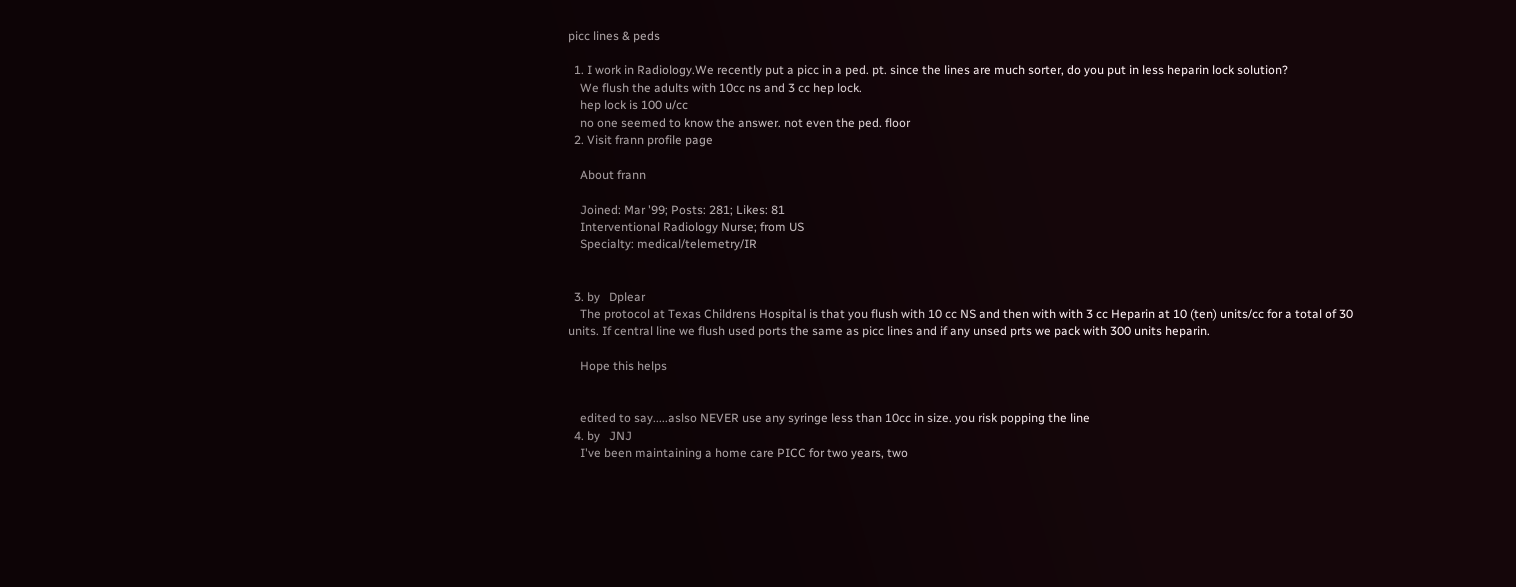picc lines & peds

  1. I work in Radiology.We recently put a picc in a ped. pt. since the lines are much sorter, do you put in less heparin lock solution?
    We flush the adults with 10cc ns and 3 cc hep lock.
    hep lock is 100 u/cc
    no one seemed to know the answer. not even the ped. floor
  2. Visit frann profile page

    About frann

    Joined: Mar '99; Posts: 281; Likes: 81
    Interventional Radiology Nurse; from US
    Specialty: medical/telemetry/IR


  3. by   Dplear
    The protocol at Texas Childrens Hospital is that you flush with 10 cc NS and then with with 3 cc Heparin at 10 (ten) units/cc for a total of 30 units. If central line we flush used ports the same as picc lines and if any unsed prts we pack with 300 units heparin.

    Hope this helps


    edited to say.....aslso NEVER use any syringe less than 10cc in size. you risk popping the line
  4. by   JNJ
    I've been maintaining a home care PICC for two years, two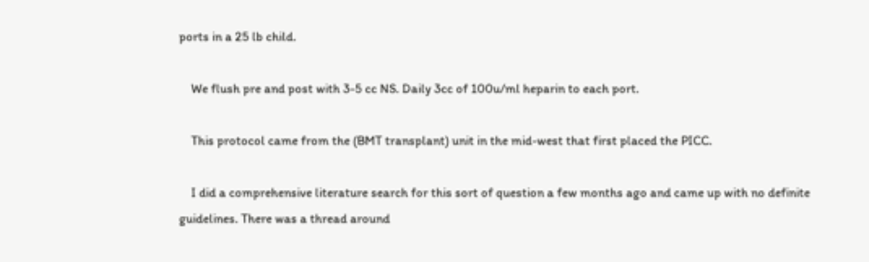ports in a 25 lb child.

    We flush pre and post with 3-5 cc NS. Daily 3cc of 100u/ml heparin to each port.

    This protocol came from the (BMT transplant) unit in the mid-west that first placed the PICC.

    I did a comprehensive literature search for this sort of question a few months ago and came up with no definite guidelines. There was a thread around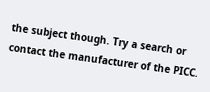the subject though. Try a search or contact the manufacturer of the PICC.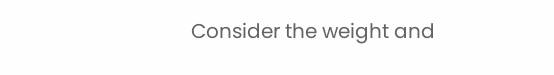Consider the weight and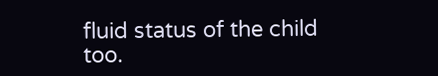fluid status of the child too.